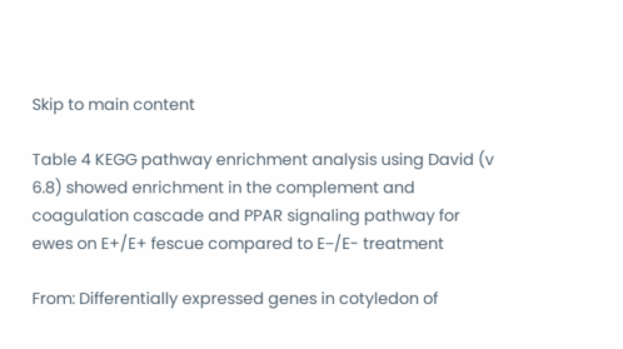Skip to main content

Table 4 KEGG pathway enrichment analysis using David (v 6.8) showed enrichment in the complement and coagulation cascade and PPAR signaling pathway for ewes on E+/E+ fescue compared to E−/E- treatment

From: Differentially expressed genes in cotyledon of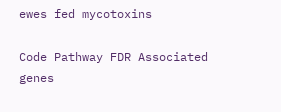ewes fed mycotoxins

Code Pathway FDR Associated genes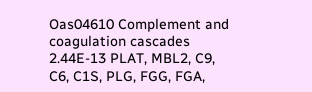Oas04610 Complement and coagulation cascades 2.44E-13 PLAT, MBL2, C9, C6, C1S, PLG, FGG, FGA,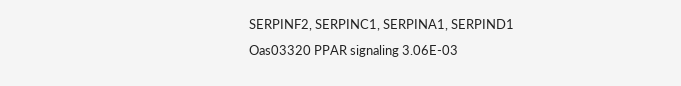SERPINF2, SERPINC1, SERPINA1, SERPIND1
Oas03320 PPAR signaling 3.06E-03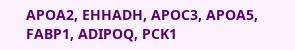APOA2, EHHADH, APOC3, APOA5, FABP1, ADIPOQ, PCK1